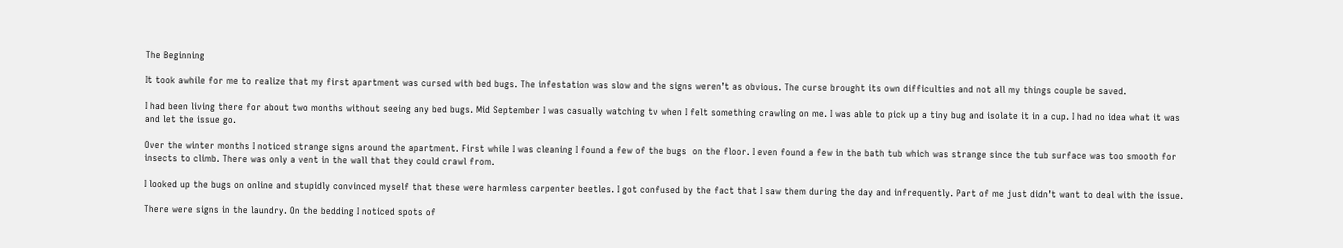The Beginning

It took awhile for me to realize that my first apartment was cursed with bed bugs. The infestation was slow and the signs weren’t as obvious. The curse brought its own difficulties and not all my things couple be saved.

I had been living there for about two months without seeing any bed bugs. Mid September I was casually watching tv when I felt something crawling on me. I was able to pick up a tiny bug and isolate it in a cup. I had no idea what it was and let the issue go.

Over the winter months I noticed strange signs around the apartment. First while I was cleaning I found a few of the bugs  on the floor. I even found a few in the bath tub which was strange since the tub surface was too smooth for insects to climb. There was only a vent in the wall that they could crawl from.

I looked up the bugs on online and stupidly convinced myself that these were harmless carpenter beetles. I got confused by the fact that I saw them during the day and infrequently. Part of me just didn’t want to deal with the issue.

There were signs in the laundry. On the bedding I noticed spots of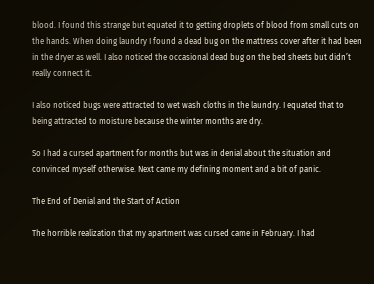blood. I found this strange but equated it to getting droplets of blood from small cuts on the hands. When doing laundry I found a dead bug on the mattress cover after it had been in the dryer as well. I also noticed the occasional dead bug on the bed sheets but didn’t really connect it.

I also noticed bugs were attracted to wet wash cloths in the laundry. I equated that to being attracted to moisture because the winter months are dry.

So I had a cursed apartment for months but was in denial about the situation and convinced myself otherwise. Next came my defining moment and a bit of panic.

The End of Denial and the Start of Action

The horrible realization that my apartment was cursed came in February. I had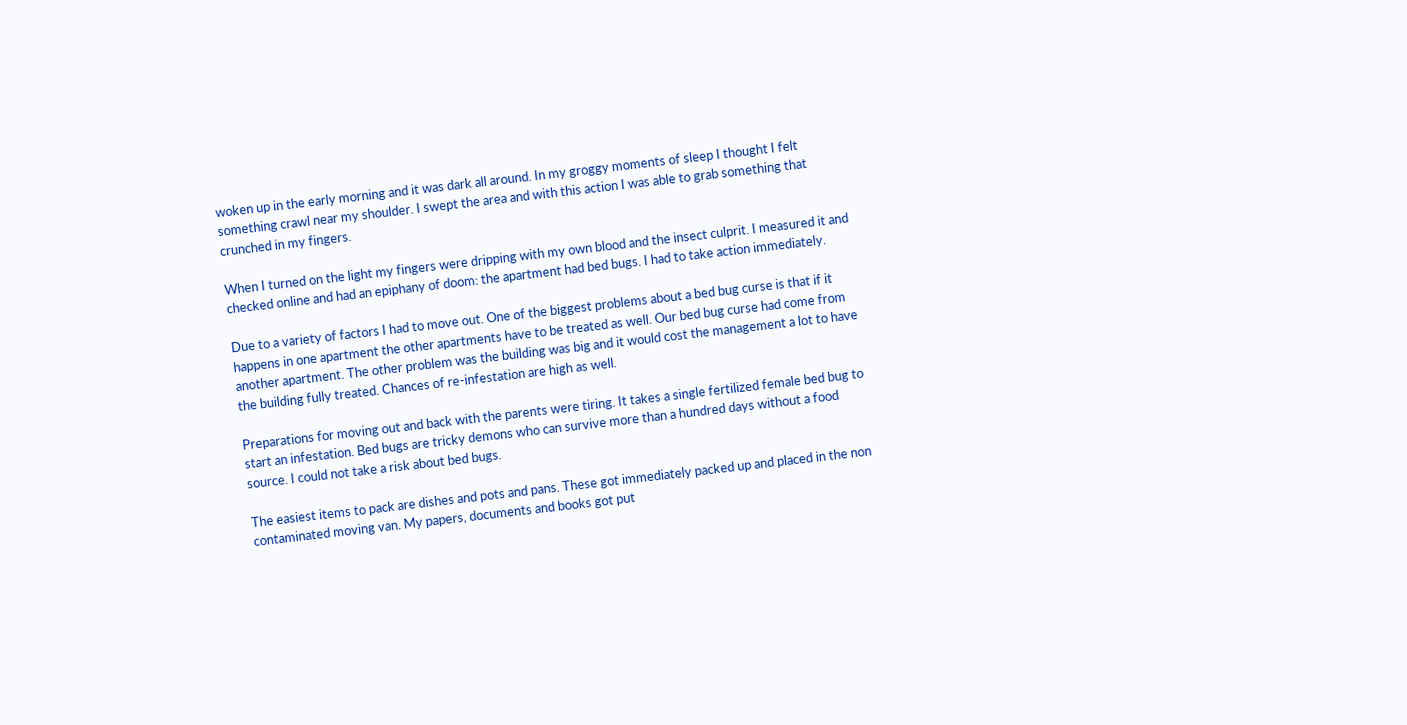woken up in the early morning and it was dark all around. In my groggy moments of sleep I thought I felt something crawl near my shoulder. I swept the area and with this action I was able to grab something that crunched in my fingers.

When I turned on the light my fingers were dripping with my own blood and the insect culprit. I measured it and checked online and had an epiphany of doom: the apartment had bed bugs. I had to take action immediately.

Due to a variety of factors I had to move out. One of the biggest problems about a bed bug curse is that if it happens in one apartment the other apartments have to be treated as well. Our bed bug curse had come from another apartment. The other problem was the building was big and it would cost the management a lot to have the building fully treated. Chances of re-infestation are high as well.

Preparations for moving out and back with the parents were tiring. It takes a single fertilized female bed bug to start an infestation. Bed bugs are tricky demons who can survive more than a hundred days without a food source. I could not take a risk about bed bugs.

The easiest items to pack are dishes and pots and pans. These got immediately packed up and placed in the non contaminated moving van. My papers, documents and books got put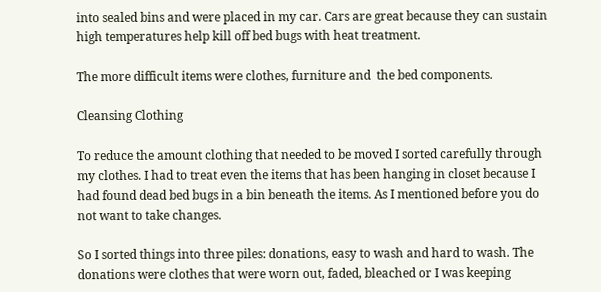into sealed bins and were placed in my car. Cars are great because they can sustain high temperatures help kill off bed bugs with heat treatment.

The more difficult items were clothes, furniture and  the bed components.

Cleansing Clothing

To reduce the amount clothing that needed to be moved I sorted carefully through my clothes. I had to treat even the items that has been hanging in closet because I had found dead bed bugs in a bin beneath the items. As I mentioned before you do not want to take changes.

So I sorted things into three piles: donations, easy to wash and hard to wash. The donations were clothes that were worn out, faded, bleached or I was keeping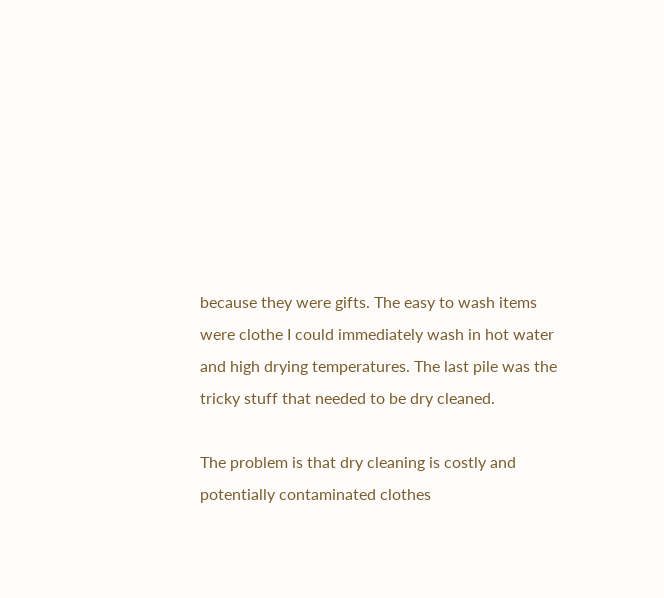because they were gifts. The easy to wash items were clothe I could immediately wash in hot water and high drying temperatures. The last pile was the tricky stuff that needed to be dry cleaned.

The problem is that dry cleaning is costly and potentially contaminated clothes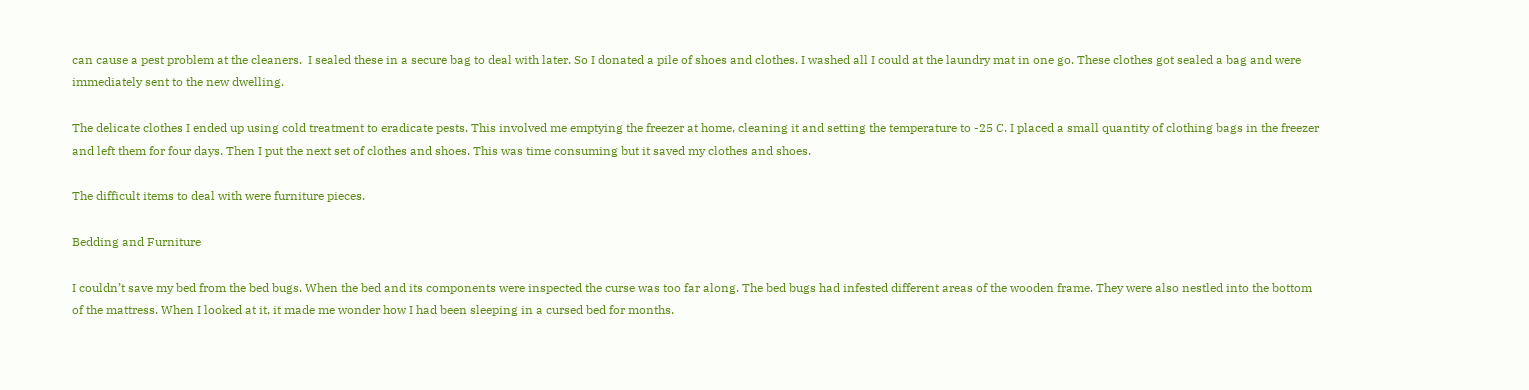can cause a pest problem at the cleaners.  I sealed these in a secure bag to deal with later. So I donated a pile of shoes and clothes. I washed all I could at the laundry mat in one go. These clothes got sealed a bag and were immediately sent to the new dwelling.

The delicate clothes I ended up using cold treatment to eradicate pests. This involved me emptying the freezer at home, cleaning it and setting the temperature to -25 C. I placed a small quantity of clothing bags in the freezer and left them for four days. Then I put the next set of clothes and shoes. This was time consuming but it saved my clothes and shoes.

The difficult items to deal with were furniture pieces.

Bedding and Furniture

I couldn’t save my bed from the bed bugs. When the bed and its components were inspected the curse was too far along. The bed bugs had infested different areas of the wooden frame. They were also nestled into the bottom of the mattress. When I looked at it, it made me wonder how I had been sleeping in a cursed bed for months.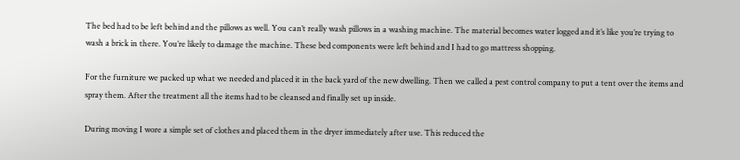The bed had to be left behind and the pillows as well. You can’t really wash pillows in a washing machine. The material becomes water logged and it’s like you’re trying to wash a brick in there. You’re likely to damage the machine. These bed components were left behind and I had to go mattress shopping.

For the furniture we packed up what we needed and placed it in the back yard of the new dwelling. Then we called a pest control company to put a tent over the items and spray them. After the treatment all the items had to be cleansed and finally set up inside.

During moving I wore a simple set of clothes and placed them in the dryer immediately after use. This reduced the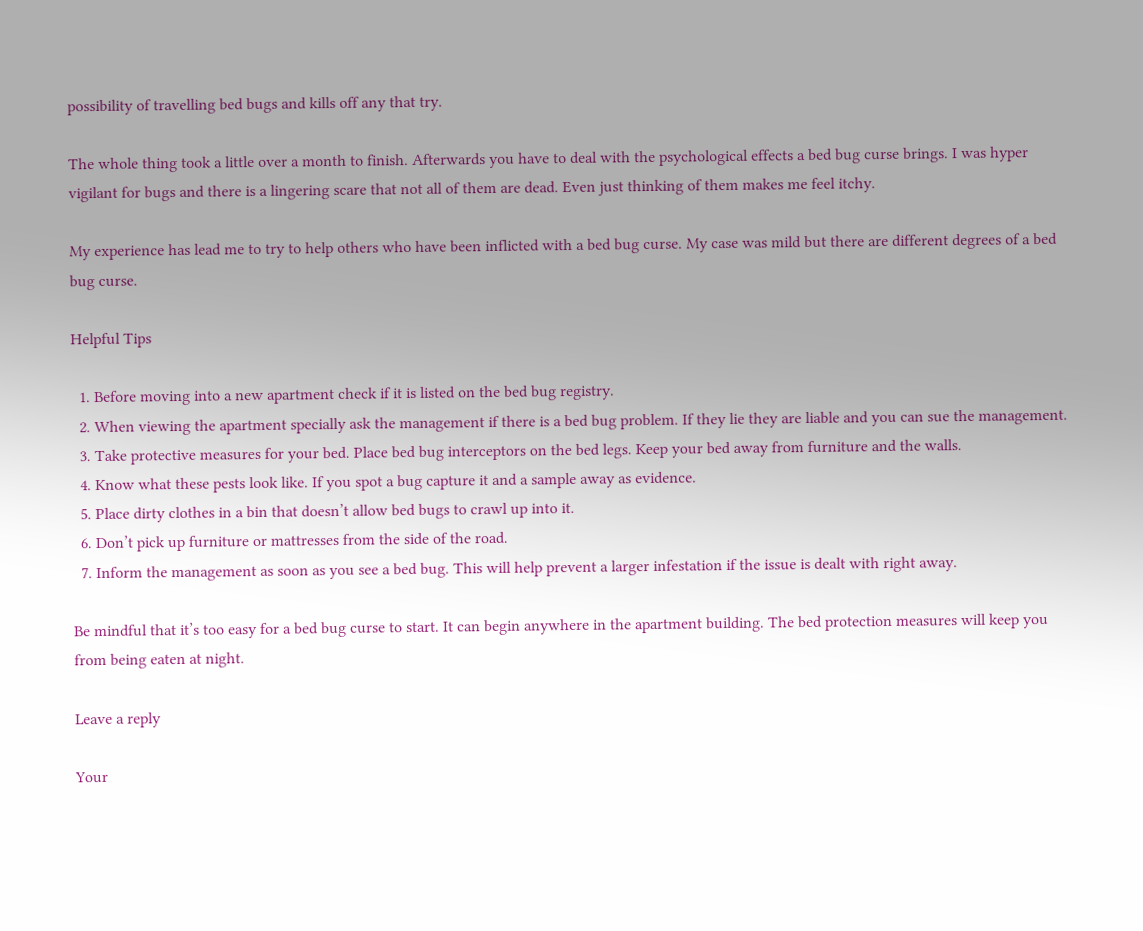possibility of travelling bed bugs and kills off any that try.

The whole thing took a little over a month to finish. Afterwards you have to deal with the psychological effects a bed bug curse brings. I was hyper vigilant for bugs and there is a lingering scare that not all of them are dead. Even just thinking of them makes me feel itchy.

My experience has lead me to try to help others who have been inflicted with a bed bug curse. My case was mild but there are different degrees of a bed bug curse.

Helpful Tips

  1. Before moving into a new apartment check if it is listed on the bed bug registry.
  2. When viewing the apartment specially ask the management if there is a bed bug problem. If they lie they are liable and you can sue the management.
  3. Take protective measures for your bed. Place bed bug interceptors on the bed legs. Keep your bed away from furniture and the walls.
  4. Know what these pests look like. If you spot a bug capture it and a sample away as evidence.
  5. Place dirty clothes in a bin that doesn’t allow bed bugs to crawl up into it.
  6. Don’t pick up furniture or mattresses from the side of the road.
  7. Inform the management as soon as you see a bed bug. This will help prevent a larger infestation if the issue is dealt with right away.

Be mindful that it’s too easy for a bed bug curse to start. It can begin anywhere in the apartment building. The bed protection measures will keep you from being eaten at night.

Leave a reply

Your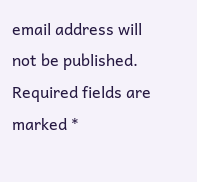email address will not be published. Required fields are marked *